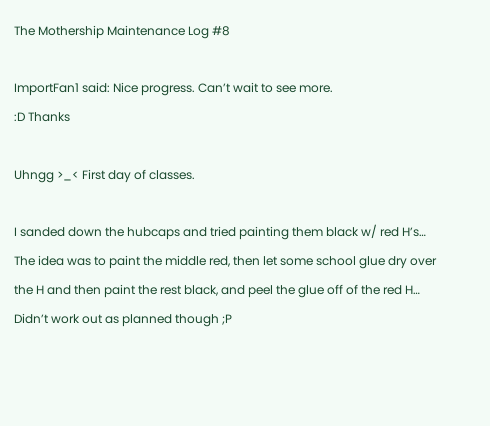The Mothership Maintenance Log #8

ImportFan1 said: Nice progress. Can’t wait to see more.
:D Thanks

Uhngg >_< First day of classes.

I sanded down the hubcaps and tried painting them black w/ red H’s… The idea was to paint the middle red, then let some school glue dry over the H and then paint the rest black, and peel the glue off of the red H… Didn’t work out as planned though ;P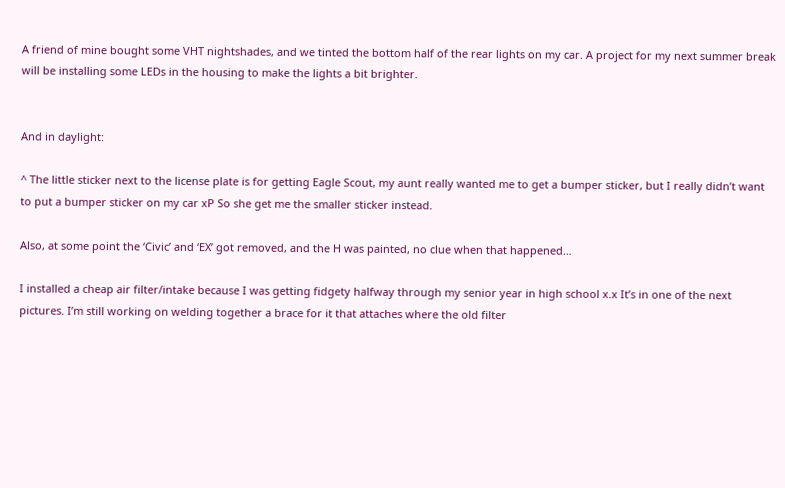A friend of mine bought some VHT nightshades, and we tinted the bottom half of the rear lights on my car. A project for my next summer break will be installing some LEDs in the housing to make the lights a bit brighter.


And in daylight:

^ The little sticker next to the license plate is for getting Eagle Scout, my aunt really wanted me to get a bumper sticker, but I really didn’t want to put a bumper sticker on my car xP So she get me the smaller sticker instead.

Also, at some point the ‘Civic’ and ‘EX’ got removed, and the H was painted, no clue when that happened…

I installed a cheap air filter/intake because I was getting fidgety halfway through my senior year in high school x.x It’s in one of the next pictures. I’m still working on welding together a brace for it that attaches where the old filter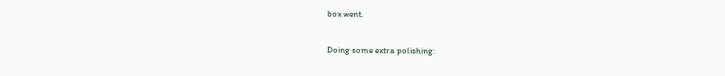box went.

Doing some extra polishing: